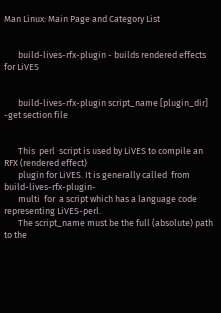Man Linux: Main Page and Category List


       build-lives-rfx-plugin - builds rendered effects for LiVES


       build-lives-rfx-plugin script_name [plugin_dir] -get section file


       This  perl  script is used by LiVES to compile an RFX (rendered effect)
       plugin for LiVES. It is generally called  from  build-lives-rfx-plugin-
       multi  for  a script which has a language code representing LiVES-perl.
       The script_name must be the full (absolute) path to the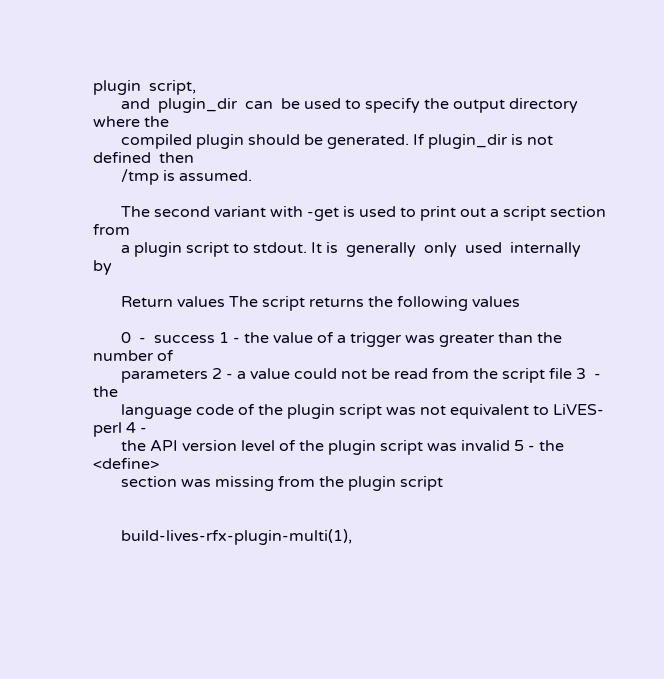plugin  script,
       and  plugin_dir  can  be used to specify the output directory where the
       compiled plugin should be generated. If plugin_dir is not defined  then
       /tmp is assumed.

       The second variant with -get is used to print out a script section from
       a plugin script to stdout. It is  generally  only  used  internally  by

       Return values The script returns the following values

       0  -  success 1 - the value of a trigger was greater than the number of
       parameters 2 - a value could not be read from the script file 3  -  the
       language code of the plugin script was not equivalent to LiVES-perl 4 -
       the API version level of the plugin script was invalid 5 - the <define>
       section was missing from the plugin script


       build-lives-rfx-plugin-multi(1),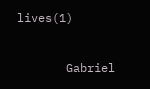lives(1)


       Gabriel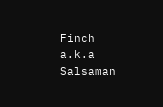Finch a.k.a Salsaman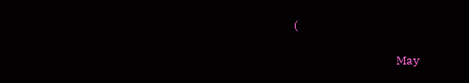(

                                  May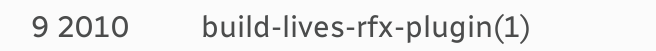9 2010         build-lives-rfx-plugin(1)